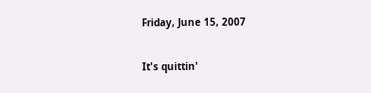Friday, June 15, 2007

It's quittin'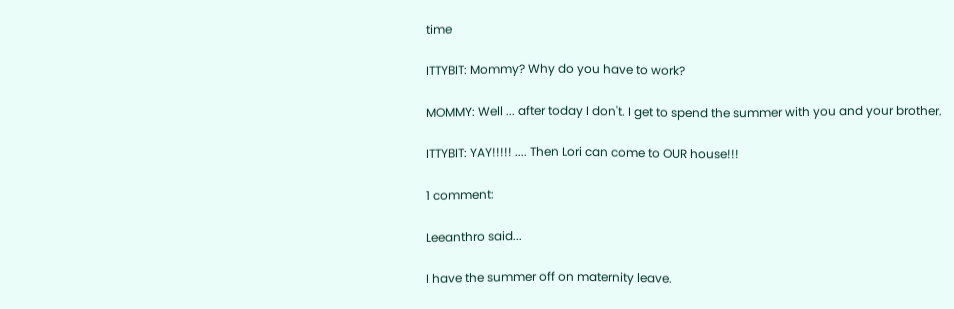time

ITTYBIT: Mommy? Why do you have to work?

MOMMY: Well ... after today I don't. I get to spend the summer with you and your brother.

ITTYBIT: YAY!!!!! .... Then Lori can come to OUR house!!!

1 comment:

Leeanthro said...

I have the summer off on maternity leave.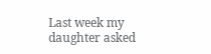Last week my daughter asked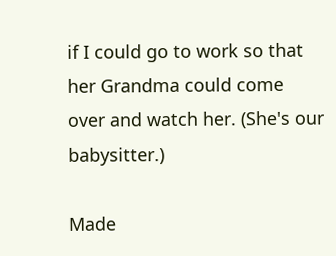if I could go to work so that her Grandma could come over and watch her. (She's our babysitter.)

Made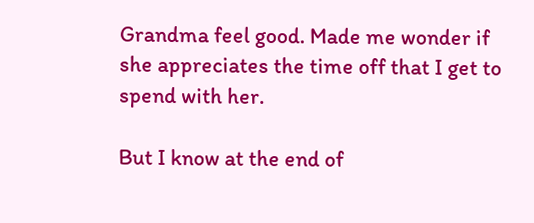Grandma feel good. Made me wonder if she appreciates the time off that I get to spend with her.

But I know at the end of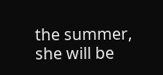the summer, she will be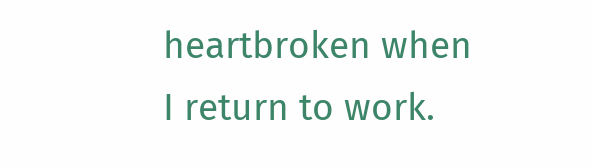heartbroken when I return to work.